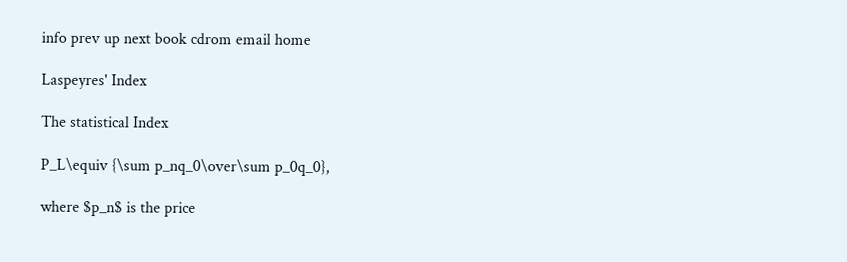info prev up next book cdrom email home

Laspeyres' Index

The statistical Index

P_L\equiv {\sum p_nq_0\over\sum p_0q_0},

where $p_n$ is the price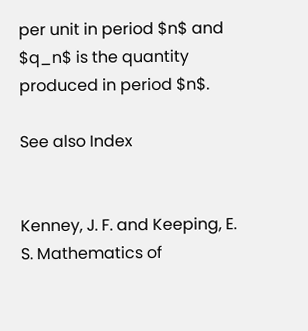per unit in period $n$ and $q_n$ is the quantity produced in period $n$.

See also Index


Kenney, J. F. and Keeping, E. S. Mathematics of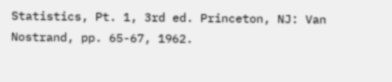Statistics, Pt. 1, 3rd ed. Princeton, NJ: Van Nostrand, pp. 65-67, 1962.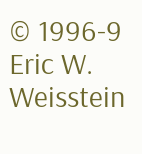© 1996-9 Eric W. Weisstein